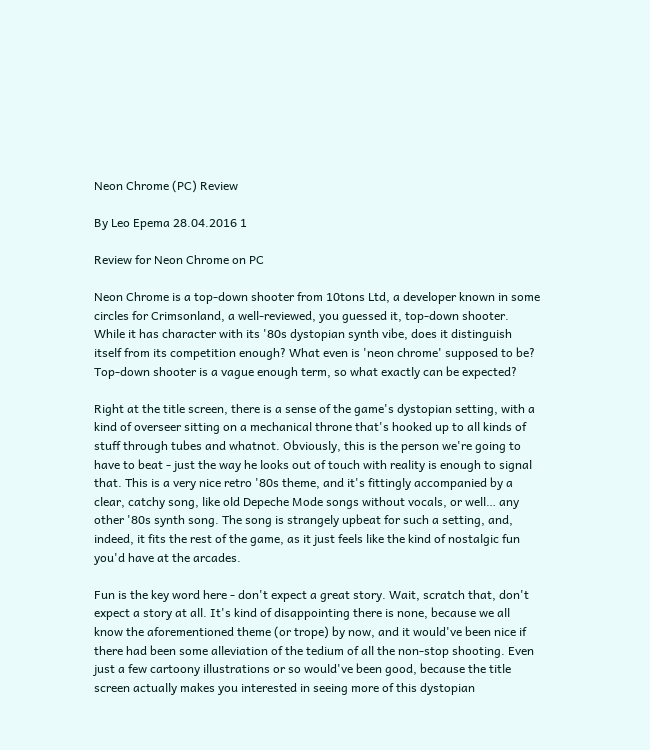Neon Chrome (PC) Review

By Leo Epema 28.04.2016 1

Review for Neon Chrome on PC

Neon Chrome is a top-down shooter from 10tons Ltd, a developer known in some circles for Crimsonland, a well-reviewed, you guessed it, top-down shooter. While it has character with its '80s dystopian synth vibe, does it distinguish itself from its competition enough? What even is 'neon chrome' supposed to be? Top-down shooter is a vague enough term, so what exactly can be expected?

Right at the title screen, there is a sense of the game's dystopian setting, with a kind of overseer sitting on a mechanical throne that's hooked up to all kinds of stuff through tubes and whatnot. Obviously, this is the person we're going to have to beat - just the way he looks out of touch with reality is enough to signal that. This is a very nice retro '80s theme, and it's fittingly accompanied by a clear, catchy song, like old Depeche Mode songs without vocals, or well… any other '80s synth song. The song is strangely upbeat for such a setting, and, indeed, it fits the rest of the game, as it just feels like the kind of nostalgic fun you'd have at the arcades.

Fun is the key word here - don't expect a great story. Wait, scratch that, don't expect a story at all. It's kind of disappointing there is none, because we all know the aforementioned theme (or trope) by now, and it would've been nice if there had been some alleviation of the tedium of all the non-stop shooting. Even just a few cartoony illustrations or so would've been good, because the title screen actually makes you interested in seeing more of this dystopian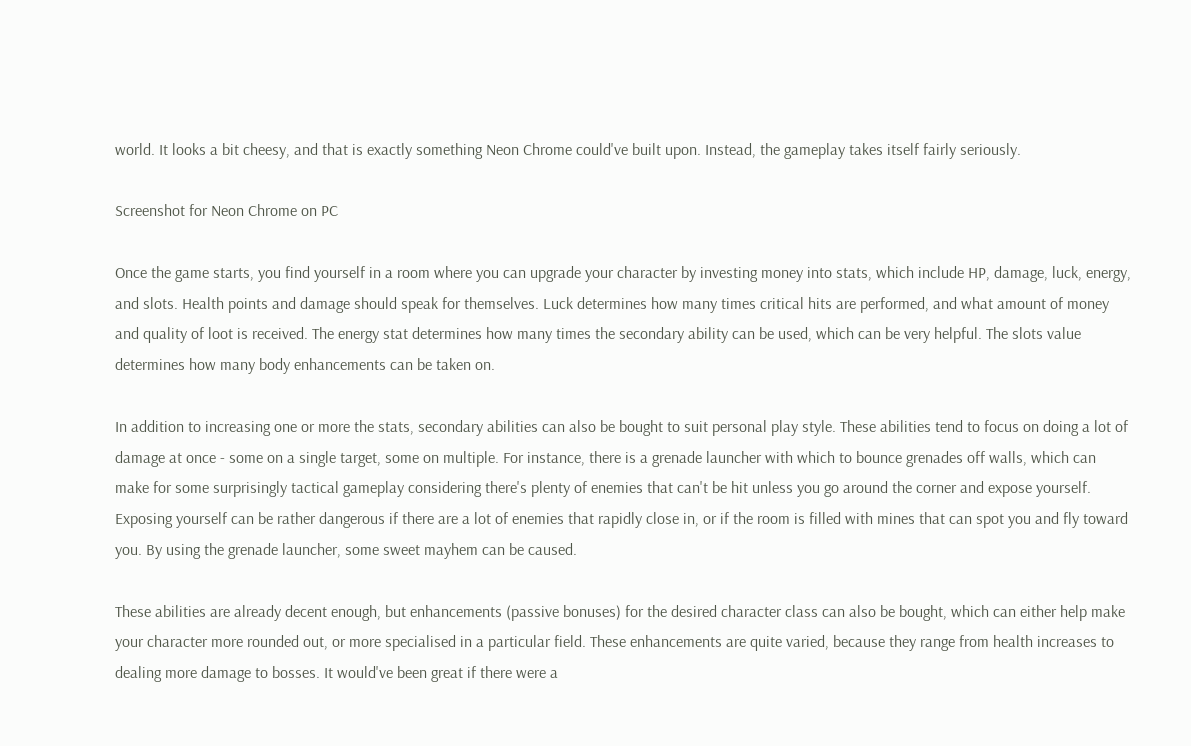world. It looks a bit cheesy, and that is exactly something Neon Chrome could've built upon. Instead, the gameplay takes itself fairly seriously.

Screenshot for Neon Chrome on PC

Once the game starts, you find yourself in a room where you can upgrade your character by investing money into stats, which include HP, damage, luck, energy, and slots. Health points and damage should speak for themselves. Luck determines how many times critical hits are performed, and what amount of money and quality of loot is received. The energy stat determines how many times the secondary ability can be used, which can be very helpful. The slots value determines how many body enhancements can be taken on.

In addition to increasing one or more the stats, secondary abilities can also be bought to suit personal play style. These abilities tend to focus on doing a lot of damage at once - some on a single target, some on multiple. For instance, there is a grenade launcher with which to bounce grenades off walls, which can make for some surprisingly tactical gameplay considering there's plenty of enemies that can't be hit unless you go around the corner and expose yourself. Exposing yourself can be rather dangerous if there are a lot of enemies that rapidly close in, or if the room is filled with mines that can spot you and fly toward you. By using the grenade launcher, some sweet mayhem can be caused.

These abilities are already decent enough, but enhancements (passive bonuses) for the desired character class can also be bought, which can either help make your character more rounded out, or more specialised in a particular field. These enhancements are quite varied, because they range from health increases to dealing more damage to bosses. It would've been great if there were a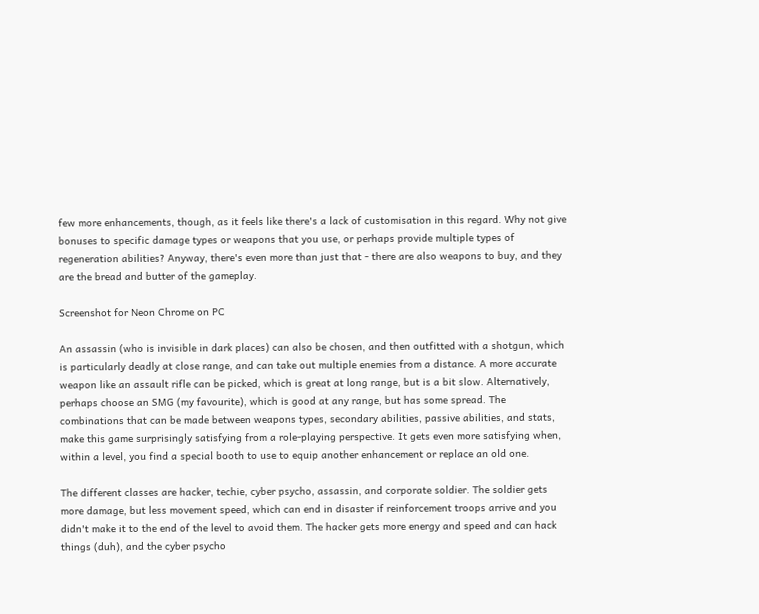few more enhancements, though, as it feels like there's a lack of customisation in this regard. Why not give bonuses to specific damage types or weapons that you use, or perhaps provide multiple types of regeneration abilities? Anyway, there's even more than just that - there are also weapons to buy, and they are the bread and butter of the gameplay.

Screenshot for Neon Chrome on PC

An assassin (who is invisible in dark places) can also be chosen, and then outfitted with a shotgun, which is particularly deadly at close range, and can take out multiple enemies from a distance. A more accurate weapon like an assault rifle can be picked, which is great at long range, but is a bit slow. Alternatively, perhaps choose an SMG (my favourite), which is good at any range, but has some spread. The combinations that can be made between weapons types, secondary abilities, passive abilities, and stats, make this game surprisingly satisfying from a role-playing perspective. It gets even more satisfying when, within a level, you find a special booth to use to equip another enhancement or replace an old one.

The different classes are hacker, techie, cyber psycho, assassin, and corporate soldier. The soldier gets more damage, but less movement speed, which can end in disaster if reinforcement troops arrive and you didn't make it to the end of the level to avoid them. The hacker gets more energy and speed and can hack things (duh), and the cyber psycho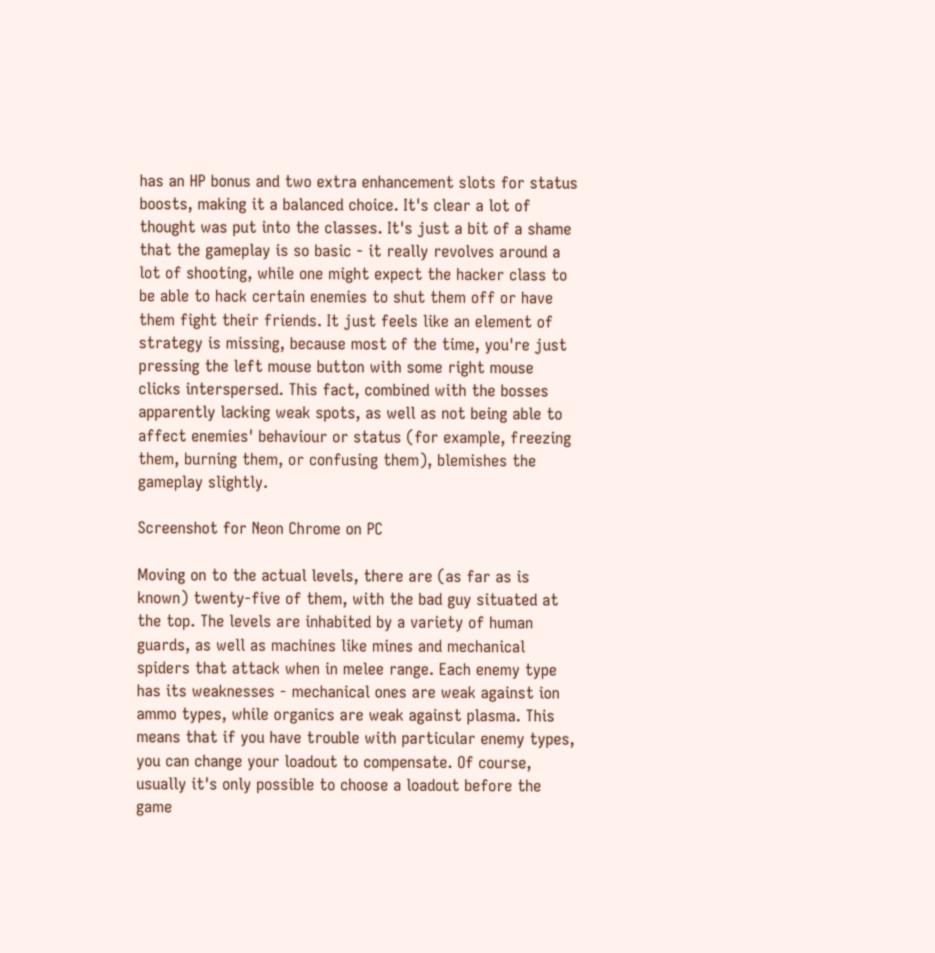has an HP bonus and two extra enhancement slots for status boosts, making it a balanced choice. It's clear a lot of thought was put into the classes. It's just a bit of a shame that the gameplay is so basic - it really revolves around a lot of shooting, while one might expect the hacker class to be able to hack certain enemies to shut them off or have them fight their friends. It just feels like an element of strategy is missing, because most of the time, you're just pressing the left mouse button with some right mouse clicks interspersed. This fact, combined with the bosses apparently lacking weak spots, as well as not being able to affect enemies' behaviour or status (for example, freezing them, burning them, or confusing them), blemishes the gameplay slightly.

Screenshot for Neon Chrome on PC

Moving on to the actual levels, there are (as far as is known) twenty-five of them, with the bad guy situated at the top. The levels are inhabited by a variety of human guards, as well as machines like mines and mechanical spiders that attack when in melee range. Each enemy type has its weaknesses - mechanical ones are weak against ion ammo types, while organics are weak against plasma. This means that if you have trouble with particular enemy types, you can change your loadout to compensate. Of course, usually it's only possible to choose a loadout before the game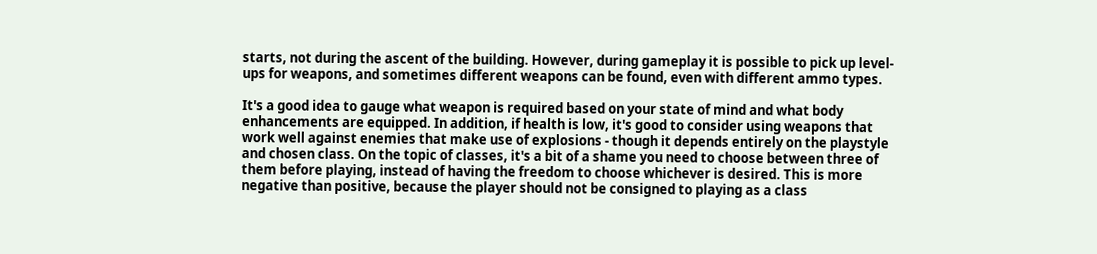starts, not during the ascent of the building. However, during gameplay it is possible to pick up level-ups for weapons, and sometimes different weapons can be found, even with different ammo types.

It's a good idea to gauge what weapon is required based on your state of mind and what body enhancements are equipped. In addition, if health is low, it's good to consider using weapons that work well against enemies that make use of explosions - though it depends entirely on the playstyle and chosen class. On the topic of classes, it's a bit of a shame you need to choose between three of them before playing, instead of having the freedom to choose whichever is desired. This is more negative than positive, because the player should not be consigned to playing as a class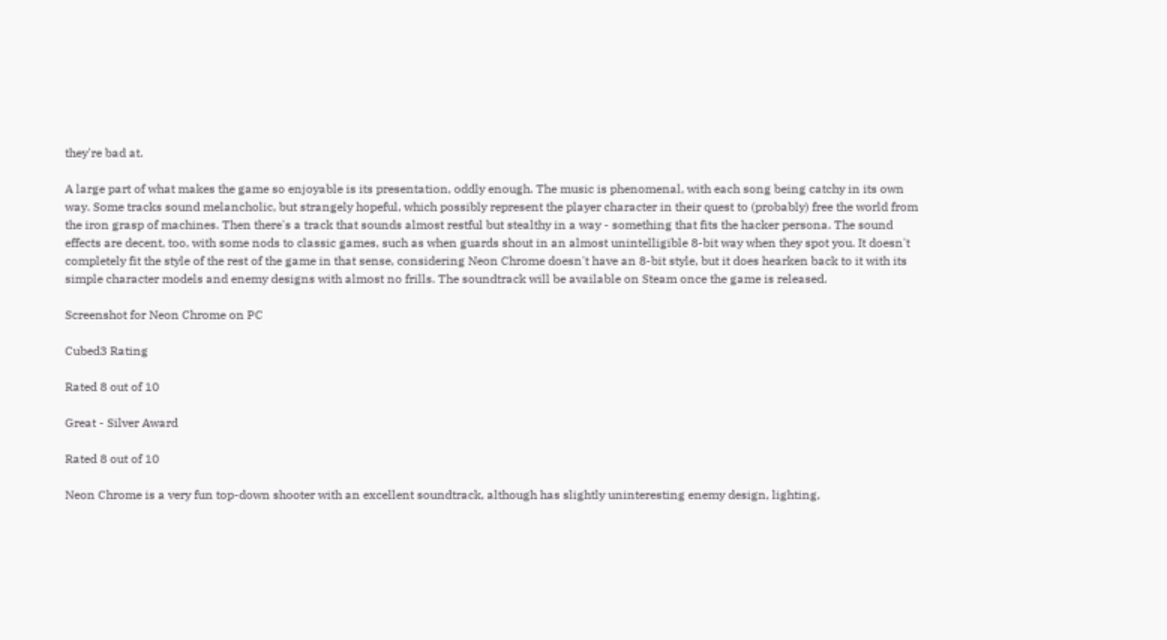they're bad at.

A large part of what makes the game so enjoyable is its presentation, oddly enough. The music is phenomenal, with each song being catchy in its own way. Some tracks sound melancholic, but strangely hopeful, which possibly represent the player character in their quest to (probably) free the world from the iron grasp of machines. Then there's a track that sounds almost restful but stealthy in a way - something that fits the hacker persona. The sound effects are decent, too, with some nods to classic games, such as when guards shout in an almost unintelligible 8-bit way when they spot you. It doesn't completely fit the style of the rest of the game in that sense, considering Neon Chrome doesn't have an 8-bit style, but it does hearken back to it with its simple character models and enemy designs with almost no frills. The soundtrack will be available on Steam once the game is released.

Screenshot for Neon Chrome on PC

Cubed3 Rating

Rated 8 out of 10

Great - Silver Award

Rated 8 out of 10

Neon Chrome is a very fun top-down shooter with an excellent soundtrack, although has slightly uninteresting enemy design, lighting,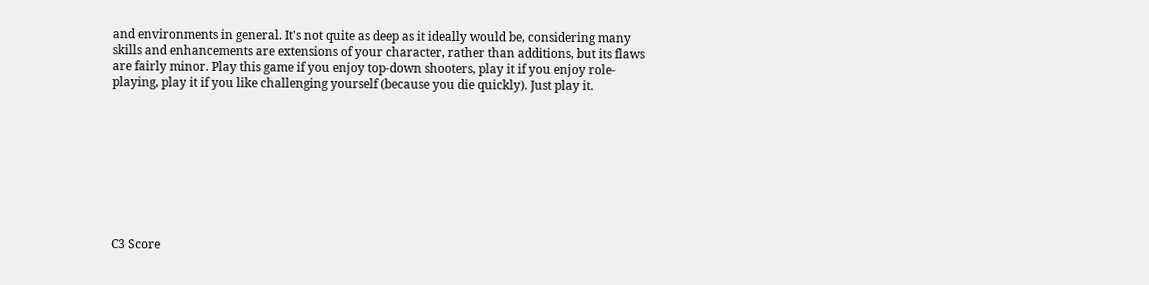and environments in general. It's not quite as deep as it ideally would be, considering many skills and enhancements are extensions of your character, rather than additions, but its flaws are fairly minor. Play this game if you enjoy top-down shooters, play it if you enjoy role-playing, play it if you like challenging yourself (because you die quickly). Just play it.









C3 Score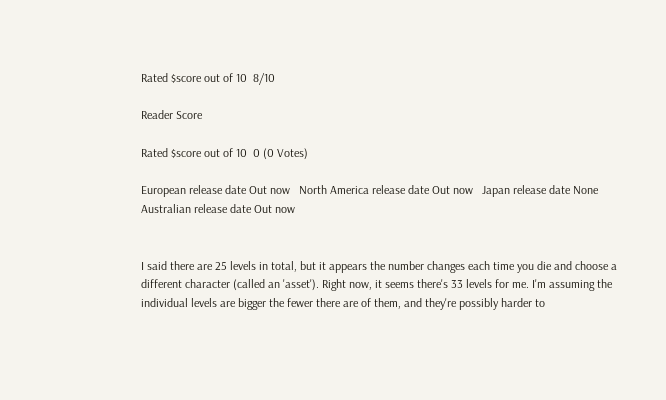Rated $score out of 10  8/10

Reader Score

Rated $score out of 10  0 (0 Votes)

European release date Out now   North America release date Out now   Japan release date None   Australian release date Out now


I said there are 25 levels in total, but it appears the number changes each time you die and choose a different character (called an 'asset'). Right now, it seems there's 33 levels for me. I'm assuming the individual levels are bigger the fewer there are of them, and they're possibly harder to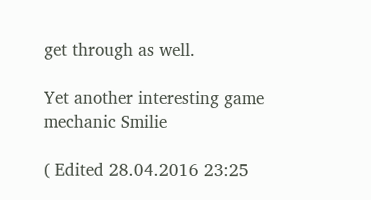get through as well.

Yet another interesting game mechanic Smilie

( Edited 28.04.2016 23:25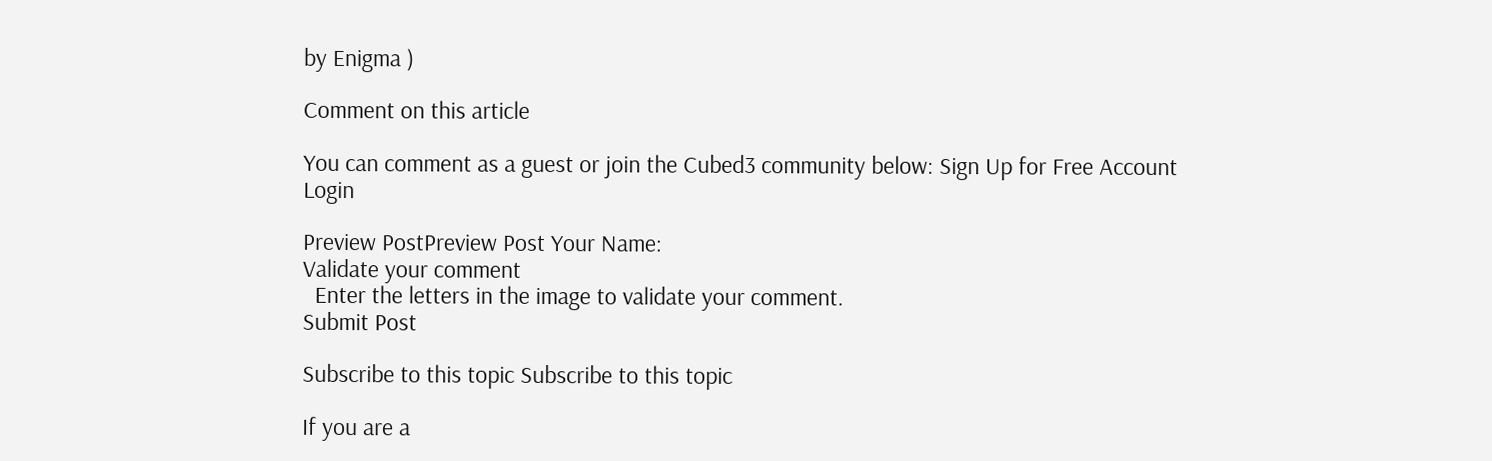by Enigma )

Comment on this article

You can comment as a guest or join the Cubed3 community below: Sign Up for Free Account Login

Preview PostPreview Post Your Name:
Validate your comment
  Enter the letters in the image to validate your comment.
Submit Post

Subscribe to this topic Subscribe to this topic

If you are a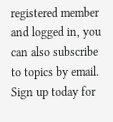registered member and logged in, you can also subscribe to topics by email.
Sign up today for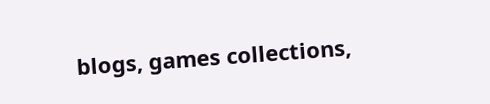blogs, games collections,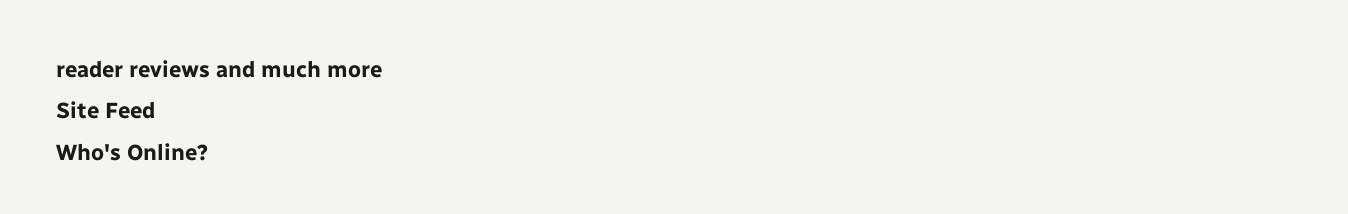reader reviews and much more
Site Feed
Who's Online?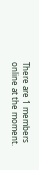There are 1 members online at the moment.